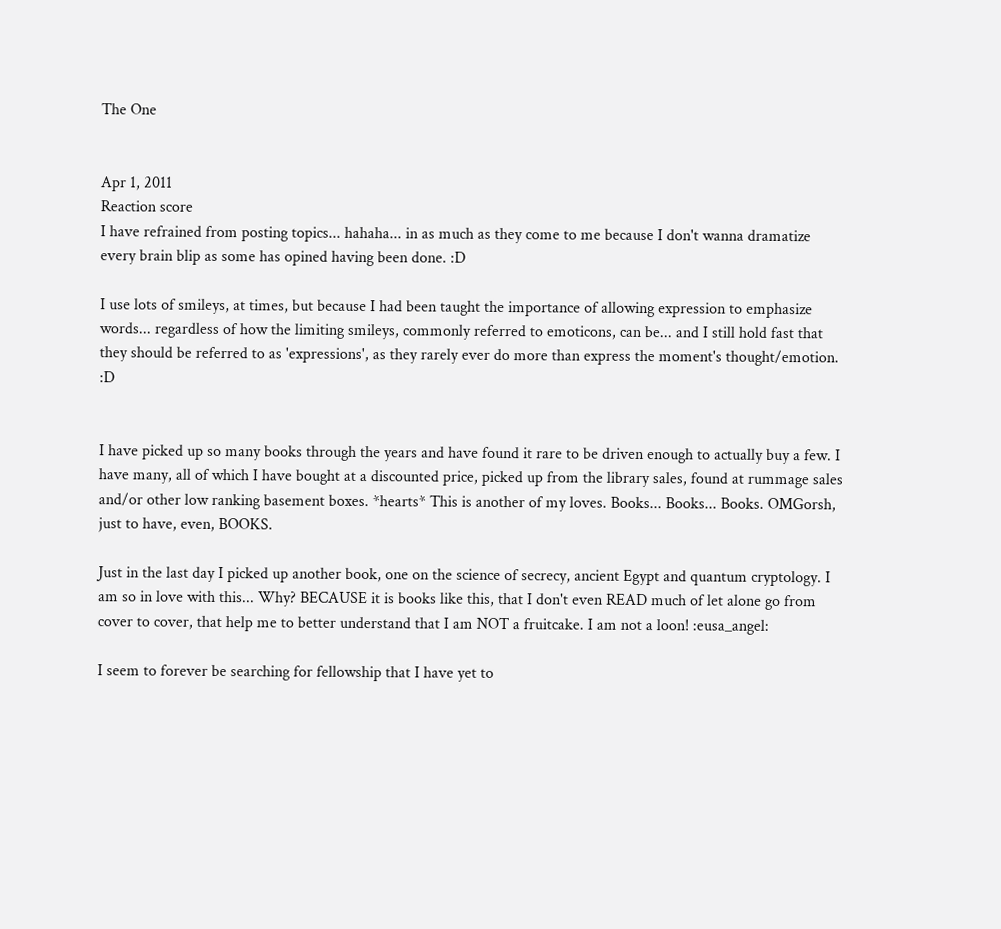The One


Apr 1, 2011
Reaction score
I have refrained from posting topics... hahaha... in as much as they come to me because I don't wanna dramatize every brain blip as some has opined having been done. :D

I use lots of smileys, at times, but because I had been taught the importance of allowing expression to emphasize words... regardless of how the limiting smileys, commonly referred to emoticons, can be... and I still hold fast that they should be referred to as 'expressions', as they rarely ever do more than express the moment's thought/emotion. :D


I have picked up so many books through the years and have found it rare to be driven enough to actually buy a few. I have many, all of which I have bought at a discounted price, picked up from the library sales, found at rummage sales and/or other low ranking basement boxes. *hearts* This is another of my loves. Books... Books... Books. OMGorsh, just to have, even, BOOKS.

Just in the last day I picked up another book, one on the science of secrecy, ancient Egypt and quantum cryptology. I am so in love with this... Why? BECAUSE it is books like this, that I don't even READ much of let alone go from cover to cover, that help me to better understand that I am NOT a fruitcake. I am not a loon! :eusa_angel:

I seem to forever be searching for fellowship that I have yet to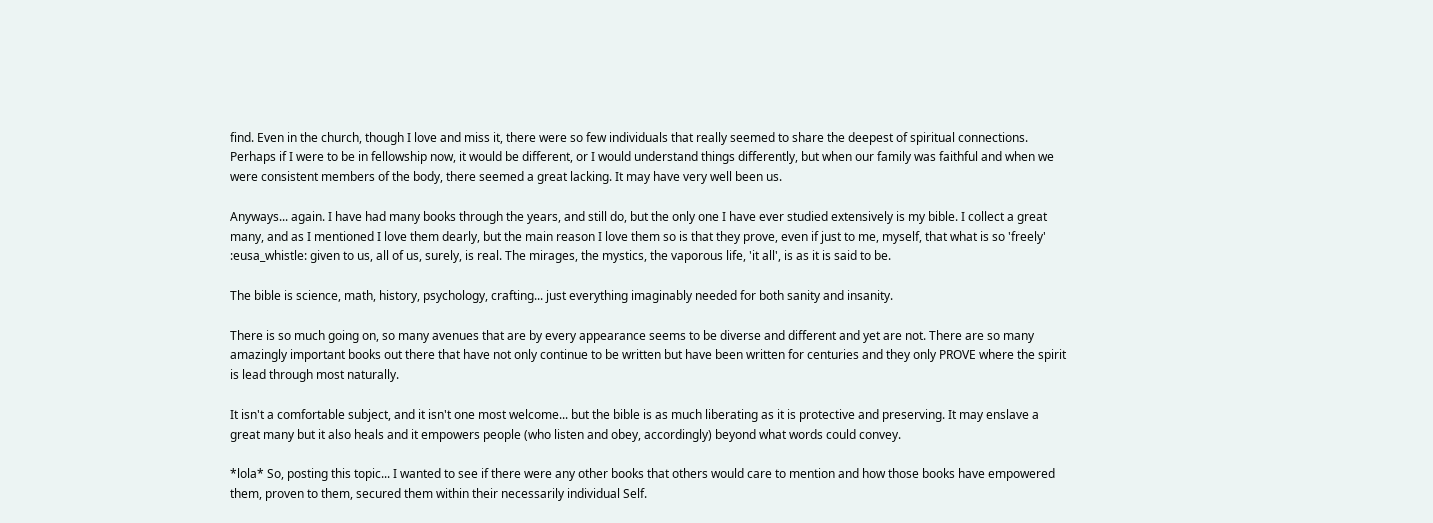find. Even in the church, though I love and miss it, there were so few individuals that really seemed to share the deepest of spiritual connections. Perhaps if I were to be in fellowship now, it would be different, or I would understand things differently, but when our family was faithful and when we were consistent members of the body, there seemed a great lacking. It may have very well been us.

Anyways... again. I have had many books through the years, and still do, but the only one I have ever studied extensively is my bible. I collect a great many, and as I mentioned I love them dearly, but the main reason I love them so is that they prove, even if just to me, myself, that what is so 'freely' :eusa_whistle: given to us, all of us, surely, is real. The mirages, the mystics, the vaporous life, 'it all', is as it is said to be.

The bible is science, math, history, psychology, crafting... just everything imaginably needed for both sanity and insanity.

There is so much going on, so many avenues that are by every appearance seems to be diverse and different and yet are not. There are so many amazingly important books out there that have not only continue to be written but have been written for centuries and they only PROVE where the spirit is lead through most naturally.

It isn't a comfortable subject, and it isn't one most welcome... but the bible is as much liberating as it is protective and preserving. It may enslave a great many but it also heals and it empowers people (who listen and obey, accordingly) beyond what words could convey.

*lola* So, posting this topic... I wanted to see if there were any other books that others would care to mention and how those books have empowered them, proven to them, secured them within their necessarily individual Self.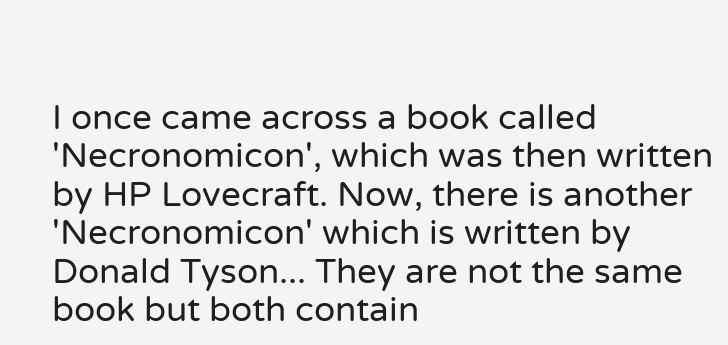I once came across a book called 'Necronomicon', which was then written by HP Lovecraft. Now, there is another 'Necronomicon' which is written by Donald Tyson... They are not the same book but both contain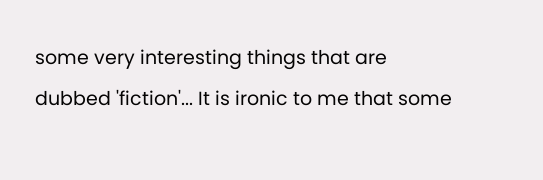some very interesting things that are dubbed 'fiction'... It is ironic to me that some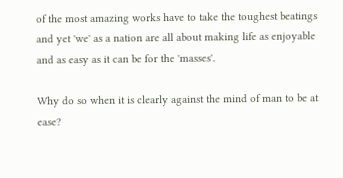of the most amazing works have to take the toughest beatings and yet 'we' as a nation are all about making life as enjoyable and as easy as it can be for the 'masses'.

Why do so when it is clearly against the mind of man to be at ease?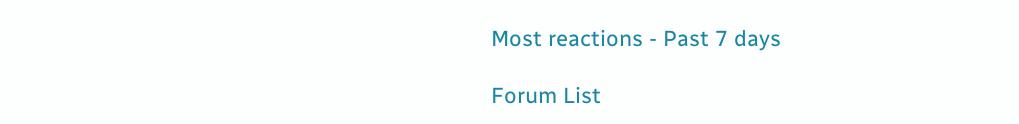Most reactions - Past 7 days

Forum List